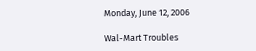Monday, June 12, 2006

Wal-Mart Troubles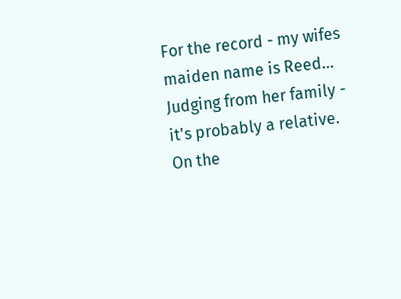For the record - my wifes maiden name is Reed... Judging from her family - it's probably a relative. On the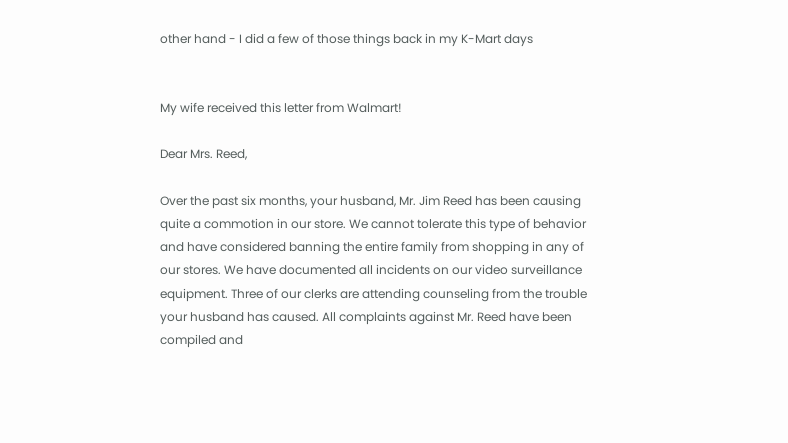other hand - I did a few of those things back in my K-Mart days


My wife received this letter from Walmart!

Dear Mrs. Reed,

Over the past six months, your husband, Mr. Jim Reed has been causing quite a commotion in our store. We cannot tolerate this type of behavior and have considered banning the entire family from shopping in any of our stores. We have documented all incidents on our video surveillance equipment. Three of our clerks are attending counseling from the trouble your husband has caused. All complaints against Mr. Reed have been compiled and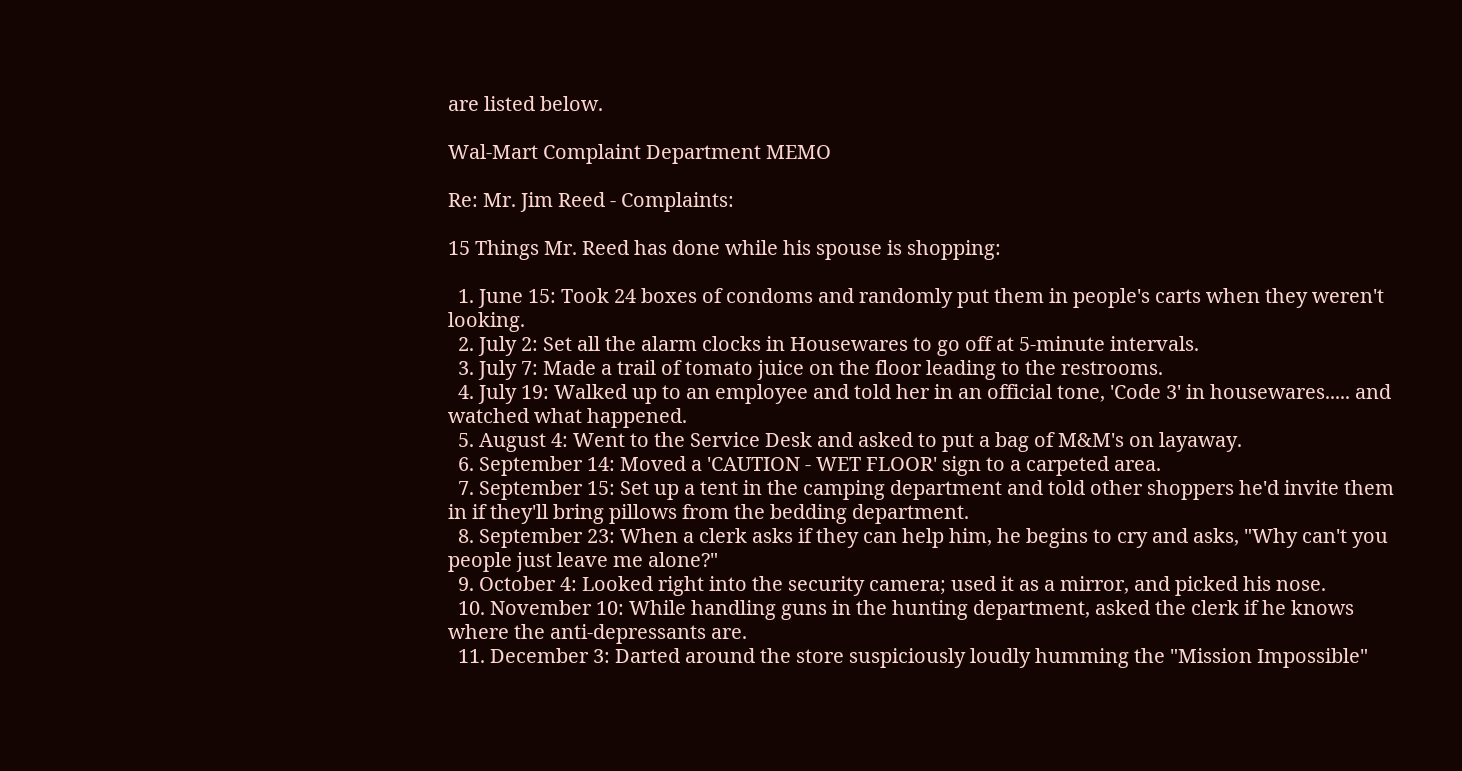are listed below.

Wal-Mart Complaint Department MEMO

Re: Mr. Jim Reed - Complaints:

15 Things Mr. Reed has done while his spouse is shopping:

  1. June 15: Took 24 boxes of condoms and randomly put them in people's carts when they weren't looking.
  2. July 2: Set all the alarm clocks in Housewares to go off at 5-minute intervals.
  3. July 7: Made a trail of tomato juice on the floor leading to the restrooms.
  4. July 19: Walked up to an employee and told her in an official tone, 'Code 3' in housewares..... and watched what happened.
  5. August 4: Went to the Service Desk and asked to put a bag of M&M's on layaway.
  6. September 14: Moved a 'CAUTION - WET FLOOR' sign to a carpeted area.
  7. September 15: Set up a tent in the camping department and told other shoppers he'd invite them in if they'll bring pillows from the bedding department.
  8. September 23: When a clerk asks if they can help him, he begins to cry and asks, "Why can't you people just leave me alone?"
  9. October 4: Looked right into the security camera; used it as a mirror, and picked his nose.
  10. November 10: While handling guns in the hunting department, asked the clerk if he knows where the anti-depressants are.
  11. December 3: Darted around the store suspiciously loudly humming the "Mission Impossible"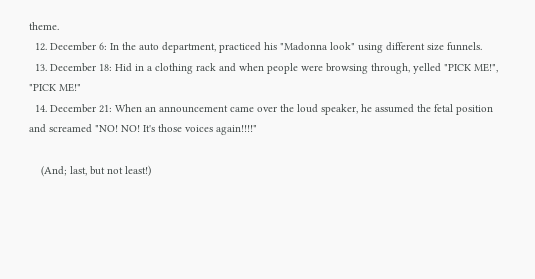theme.
  12. December 6: In the auto department, practiced his "Madonna look" using different size funnels.
  13. December 18: Hid in a clothing rack and when people were browsing through, yelled "PICK ME!", "PICK ME!"
  14. December 21: When an announcement came over the loud speaker, he assumed the fetal position and screamed "NO! NO! It's those voices again!!!!"

    (And; last, but not least!)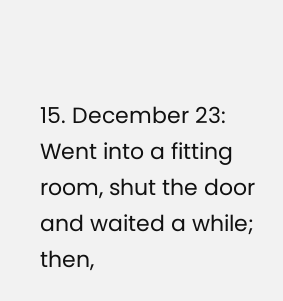15. December 23: Went into a fitting room, shut the door and waited a while; then,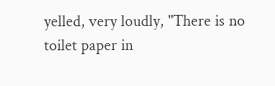yelled, very loudly, "There is no toilet paper in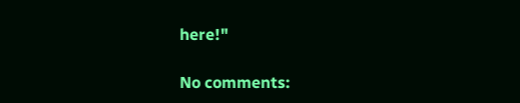here!"

No comments: